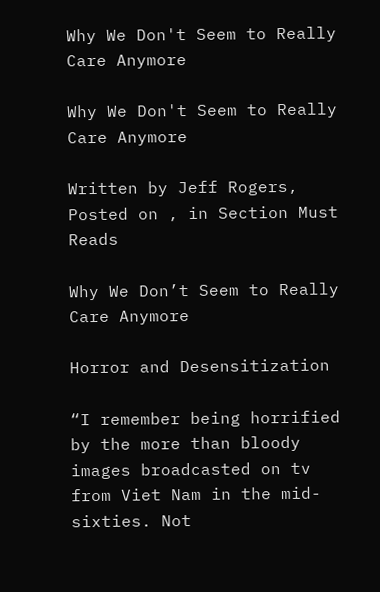Why We Don't Seem to Really Care Anymore

Why We Don't Seem to Really Care Anymore

Written by Jeff Rogers, Posted on , in Section Must Reads

Why We Don’t Seem to Really Care Anymore

Horror and Desensitization

“I remember being horrified by the more than bloody images broadcasted on tv from Viet Nam in the mid-sixties. Not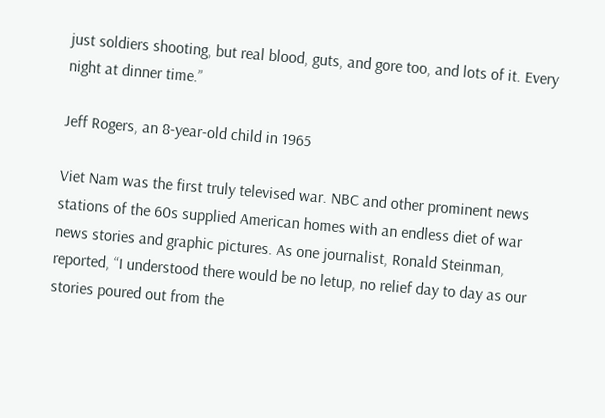just soldiers shooting, but real blood, guts, and gore too, and lots of it. Every night at dinner time.”

Jeff Rogers, an 8-year-old child in 1965

Viet Nam was the first truly televised war. NBC and other prominent news stations of the 60s supplied American homes with an endless diet of war news stories and graphic pictures. As one journalist, Ronald Steinman, reported, “I understood there would be no letup, no relief day to day as our stories poured out from the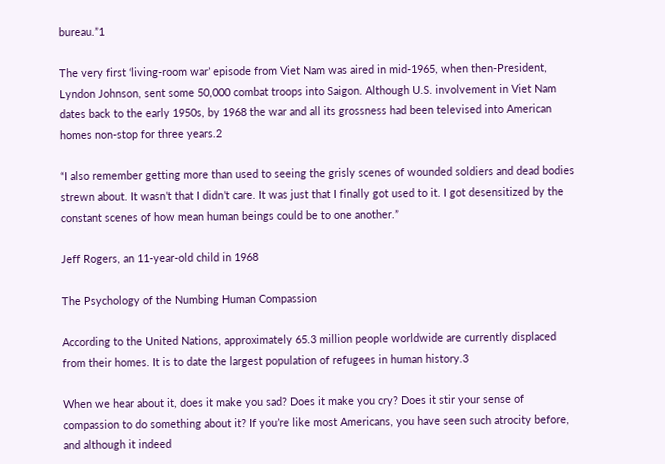bureau.”1

The very first ‘living-room war’ episode from Viet Nam was aired in mid-1965, when then-President, Lyndon Johnson, sent some 50,000 combat troops into Saigon. Although U.S. involvement in Viet Nam dates back to the early 1950s, by 1968 the war and all its grossness had been televised into American homes non-stop for three years.2

“I also remember getting more than used to seeing the grisly scenes of wounded soldiers and dead bodies strewn about. It wasn’t that I didn’t care. It was just that I finally got used to it. I got desensitized by the constant scenes of how mean human beings could be to one another.”

Jeff Rogers, an 11-year-old child in 1968

The Psychology of the Numbing Human Compassion

According to the United Nations, approximately 65.3 million people worldwide are currently displaced from their homes. It is to date the largest population of refugees in human history.3

When we hear about it, does it make you sad? Does it make you cry? Does it stir your sense of compassion to do something about it? If you’re like most Americans, you have seen such atrocity before, and although it indeed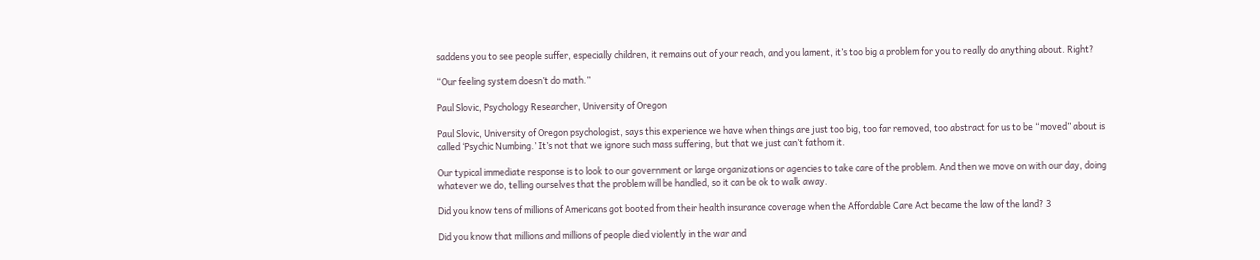saddens you to see people suffer, especially children, it remains out of your reach, and you lament, it’s too big a problem for you to really do anything about. Right?

“Our feeling system doesn’t do math.”

Paul Slovic, Psychology Researcher, University of Oregon

Paul Slovic, University of Oregon psychologist, says this experience we have when things are just too big, too far removed, too abstract for us to be “moved” about is called ‘Psychic Numbing.’ It’s not that we ignore such mass suffering, but that we just can’t fathom it.

Our typical immediate response is to look to our government or large organizations or agencies to take care of the problem. And then we move on with our day, doing whatever we do, telling ourselves that the problem will be handled, so it can be ok to walk away.

Did you know tens of millions of Americans got booted from their health insurance coverage when the Affordable Care Act became the law of the land? 3

Did you know that millions and millions of people died violently in the war and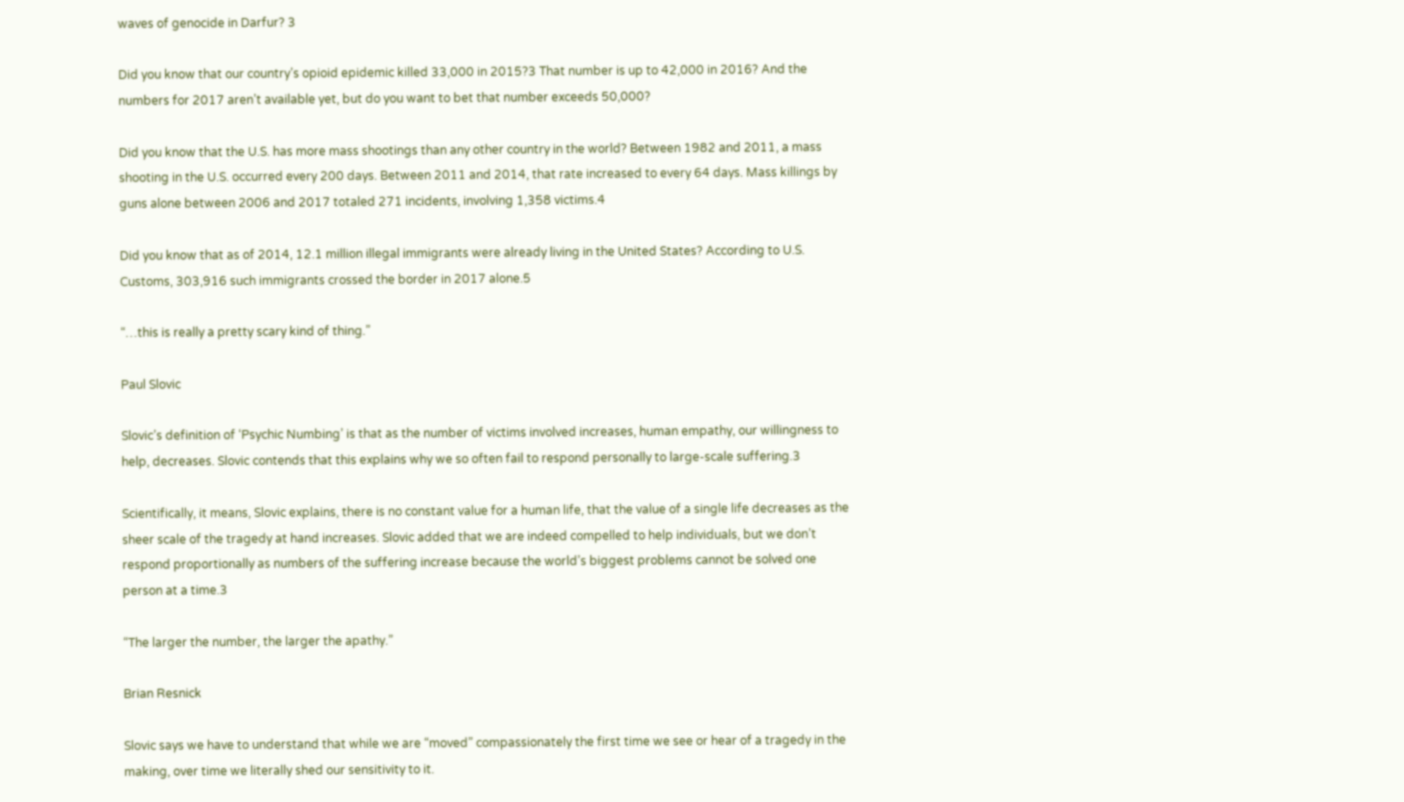waves of genocide in Darfur? 3

Did you know that our country’s opioid epidemic killed 33,000 in 2015?3 That number is up to 42,000 in 2016? And the numbers for 2017 aren’t available yet, but do you want to bet that number exceeds 50,000?

Did you know that the U.S. has more mass shootings than any other country in the world? Between 1982 and 2011, a mass shooting in the U.S. occurred every 200 days. Between 2011 and 2014, that rate increased to every 64 days. Mass killings by guns alone between 2006 and 2017 totaled 271 incidents, involving 1,358 victims.4

Did you know that as of 2014, 12.1 million illegal immigrants were already living in the United States? According to U.S. Customs, 303,916 such immigrants crossed the border in 2017 alone.5

“…this is really a pretty scary kind of thing.”

Paul Slovic

Slovic’s definition of ‘Psychic Numbing’ is that as the number of victims involved increases, human empathy, our willingness to help, decreases. Slovic contends that this explains why we so often fail to respond personally to large-scale suffering.3

Scientifically, it means, Slovic explains, there is no constant value for a human life, that the value of a single life decreases as the sheer scale of the tragedy at hand increases. Slovic added that we are indeed compelled to help individuals, but we don’t respond proportionally as numbers of the suffering increase because the world’s biggest problems cannot be solved one person at a time.3

“The larger the number, the larger the apathy.”

Brian Resnick

Slovic says we have to understand that while we are “moved” compassionately the first time we see or hear of a tragedy in the making, over time we literally shed our sensitivity to it.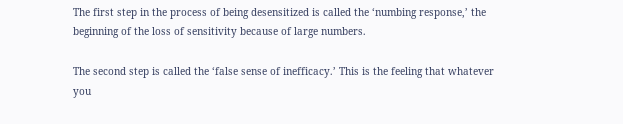The first step in the process of being desensitized is called the ‘numbing response,’ the beginning of the loss of sensitivity because of large numbers.

The second step is called the ‘false sense of inefficacy.’ This is the feeling that whatever you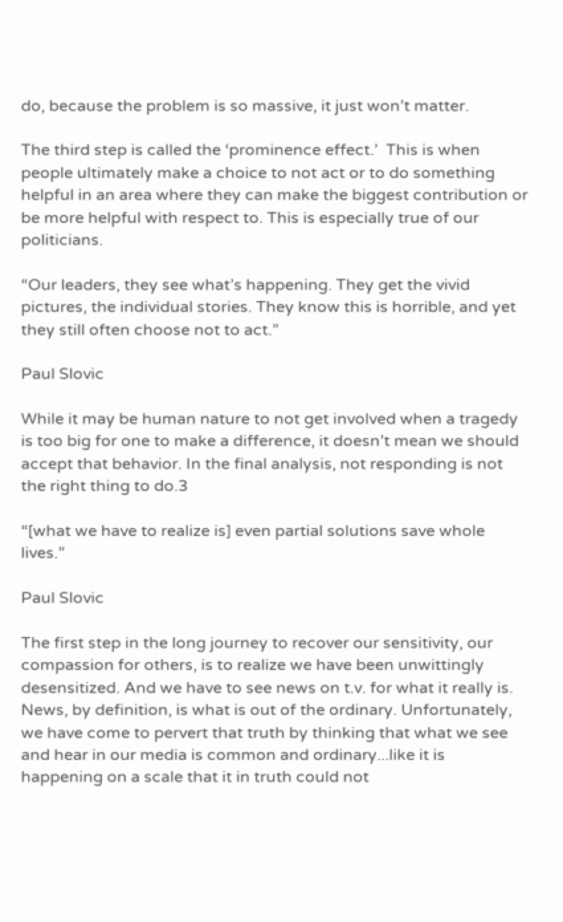do, because the problem is so massive, it just won’t matter.

The third step is called the ‘prominence effect.’  This is when people ultimately make a choice to not act or to do something helpful in an area where they can make the biggest contribution or be more helpful with respect to. This is especially true of our politicians.

“Our leaders, they see what’s happening. They get the vivid pictures, the individual stories. They know this is horrible, and yet they still often choose not to act.”

Paul Slovic

While it may be human nature to not get involved when a tragedy is too big for one to make a difference, it doesn’t mean we should accept that behavior. In the final analysis, not responding is not the right thing to do.3

“[what we have to realize is] even partial solutions save whole lives.”

Paul Slovic

The first step in the long journey to recover our sensitivity, our compassion for others, is to realize we have been unwittingly desensitized. And we have to see news on t.v. for what it really is. News, by definition, is what is out of the ordinary. Unfortunately, we have come to pervert that truth by thinking that what we see and hear in our media is common and ordinary...like it is happening on a scale that it in truth could not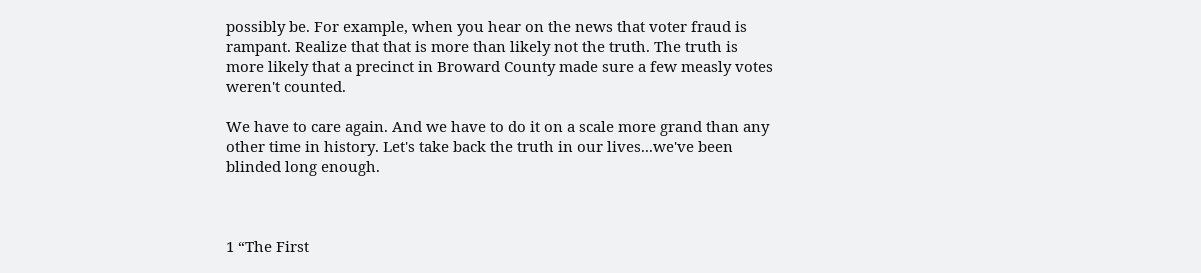possibly be. For example, when you hear on the news that voter fraud is rampant. Realize that that is more than likely not the truth. The truth is more likely that a precinct in Broward County made sure a few measly votes weren't counted.

We have to care again. And we have to do it on a scale more grand than any other time in history. Let's take back the truth in our lives...we've been blinded long enough.



1 “The First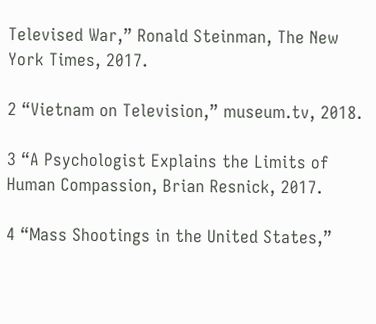Televised War,” Ronald Steinman, The New York Times, 2017.

2 “Vietnam on Television,” museum.tv, 2018.

3 “A Psychologist Explains the Limits of Human Compassion, Brian Resnick, 2017.

4 “Mass Shootings in the United States,”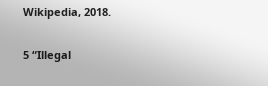Wikipedia, 2018.

5 “Illegal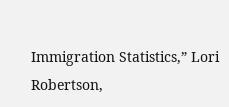Immigration Statistics,” Lori Robertson,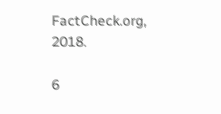FactCheck.org, 2018.

6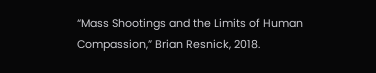“Mass Shootings and the Limits of Human Compassion,” Brian Resnick, 2018.